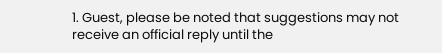1. Guest, please be noted that suggestions may not receive an official reply until the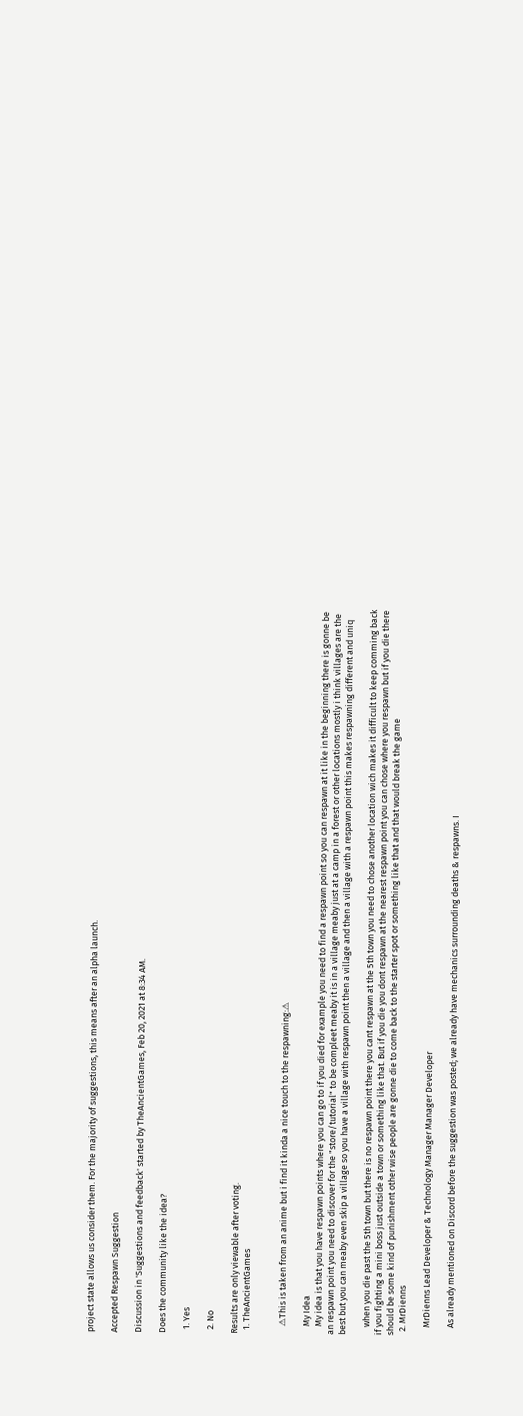project state allows us consider them. For the majority of suggestions, this means after an alpha launch.

Accepted Respawn Suggestion

Discussion in 'Suggestions and feedback' started by TheAncientGames, Feb 20, 2021 at 8:34 AM.

Does the community like the idea?

  1. Yes

  2. No

Results are only viewable after voting.
  1. TheAncientGames


    ⚠This is taken from an anime but i find it kinda a nice touch to the respawning:⚠

    My Idea
    My idea is that you have respawn points where you can go to if you died for example you need to find a respawn point so you can respawn at it like in the beginning there is gonne be an respawn point you need to discover for the "store/tutorial" to be compleet meaby it is in a village meaby just at a camp in a forest or other locations mostly i think villages are the best but you can meaby even skip a village so you have a village with respawn point then a village and then a village with a respawn point this makes respawning different and uniq

    when you die past the 5th town but there is no respawn point there you cant respawn at the 5th town you need to chose another location wich makes it difficult to keep comming back if you fighting a mini boss just outside a town or something like that. But if you die you dont respawn at the nearest respawn point you can chose where you respawn but if you die there should be some kind of punishment other wise people are gonne die to come back to the starter spot or something like that and that would break the game
  2. MrDienns

    MrDienns Lead Developer & Technology Manager Manager Developer

    As already mentioned on Discord before the suggestion was posted; we already have mechanics surrounding deaths & respawns. I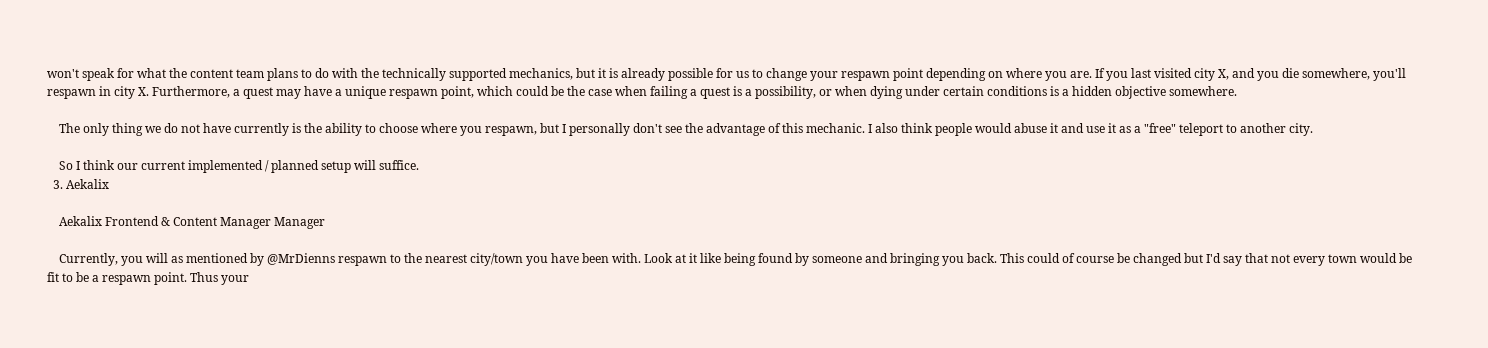won't speak for what the content team plans to do with the technically supported mechanics, but it is already possible for us to change your respawn point depending on where you are. If you last visited city X, and you die somewhere, you'll respawn in city X. Furthermore, a quest may have a unique respawn point, which could be the case when failing a quest is a possibility, or when dying under certain conditions is a hidden objective somewhere.

    The only thing we do not have currently is the ability to choose where you respawn, but I personally don't see the advantage of this mechanic. I also think people would abuse it and use it as a "free" teleport to another city.

    So I think our current implemented / planned setup will suffice.
  3. Aekalix

    Aekalix Frontend & Content Manager Manager

    Currently, you will as mentioned by @MrDienns respawn to the nearest city/town you have been with. Look at it like being found by someone and bringing you back. This could of course be changed but I'd say that not every town would be fit to be a respawn point. Thus your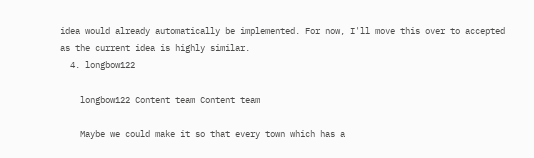idea would already automatically be implemented. For now, I'll move this over to accepted as the current idea is highly similar.
  4. longbow122

    longbow122 Content team Content team

    Maybe we could make it so that every town which has a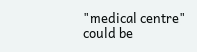"medical centre" could be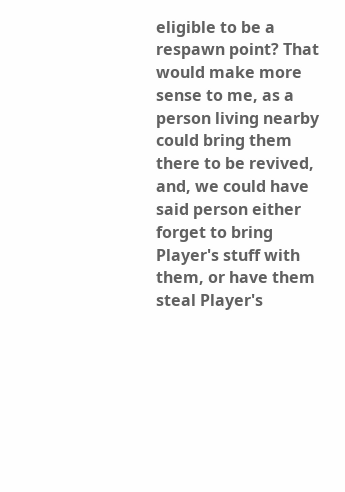eligible to be a respawn point? That would make more sense to me, as a person living nearby could bring them there to be revived, and, we could have said person either forget to bring Player's stuff with them, or have them steal Player's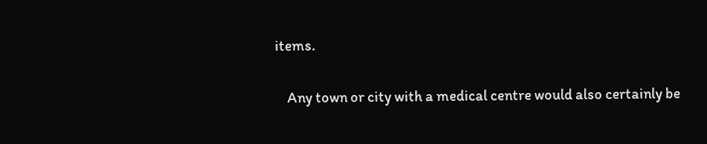items.

    Any town or city with a medical centre would also certainly be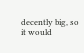decently big, so it would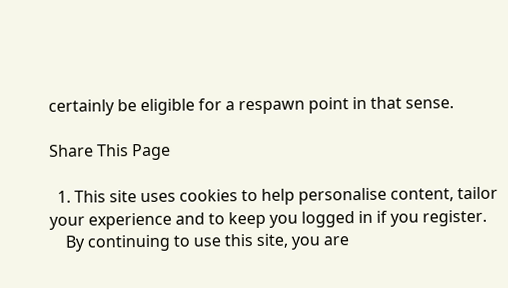certainly be eligible for a respawn point in that sense.

Share This Page

  1. This site uses cookies to help personalise content, tailor your experience and to keep you logged in if you register.
    By continuing to use this site, you are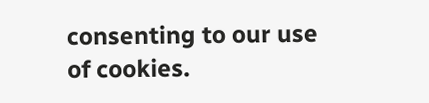consenting to our use of cookies.